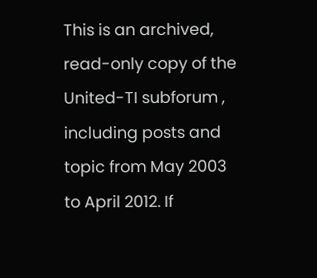This is an archived, read-only copy of the United-TI subforum , including posts and topic from May 2003 to April 2012. If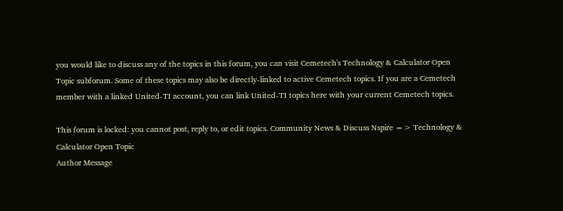you would like to discuss any of the topics in this forum, you can visit Cemetech's Technology & Calculator Open Topic subforum. Some of these topics may also be directly-linked to active Cemetech topics. If you are a Cemetech member with a linked United-TI account, you can link United-TI topics here with your current Cemetech topics.

This forum is locked: you cannot post, reply to, or edit topics. Community News & Discuss Nspire => Technology & Calculator Open Topic
Author Message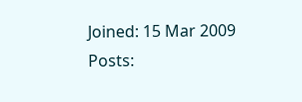Joined: 15 Mar 2009
Posts: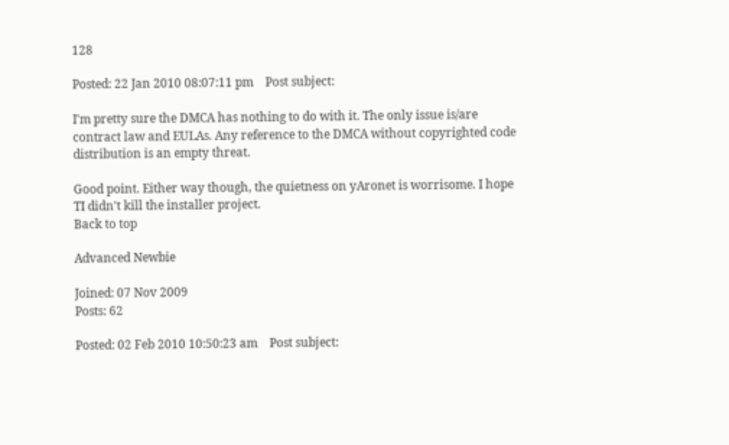128

Posted: 22 Jan 2010 08:07:11 pm    Post subject:

I'm pretty sure the DMCA has nothing to do with it. The only issue is/are contract law and EULAs. Any reference to the DMCA without copyrighted code distribution is an empty threat.

Good point. Either way though, the quietness on yAronet is worrisome. I hope TI didn't kill the installer project.
Back to top

Advanced Newbie

Joined: 07 Nov 2009
Posts: 62

Posted: 02 Feb 2010 10:50:23 am    Post subject: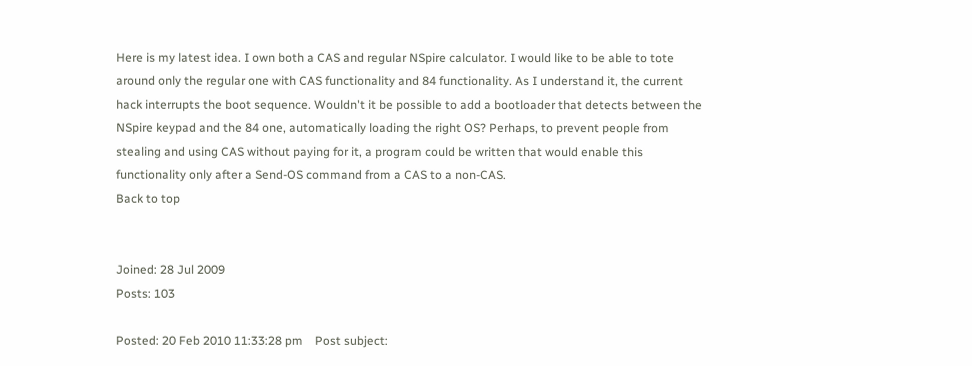Here is my latest idea. I own both a CAS and regular NSpire calculator. I would like to be able to tote around only the regular one with CAS functionality and 84 functionality. As I understand it, the current hack interrupts the boot sequence. Wouldn't it be possible to add a bootloader that detects between the NSpire keypad and the 84 one, automatically loading the right OS? Perhaps, to prevent people from stealing and using CAS without paying for it, a program could be written that would enable this functionality only after a Send-OS command from a CAS to a non-CAS.
Back to top


Joined: 28 Jul 2009
Posts: 103

Posted: 20 Feb 2010 11:33:28 pm    Post subject: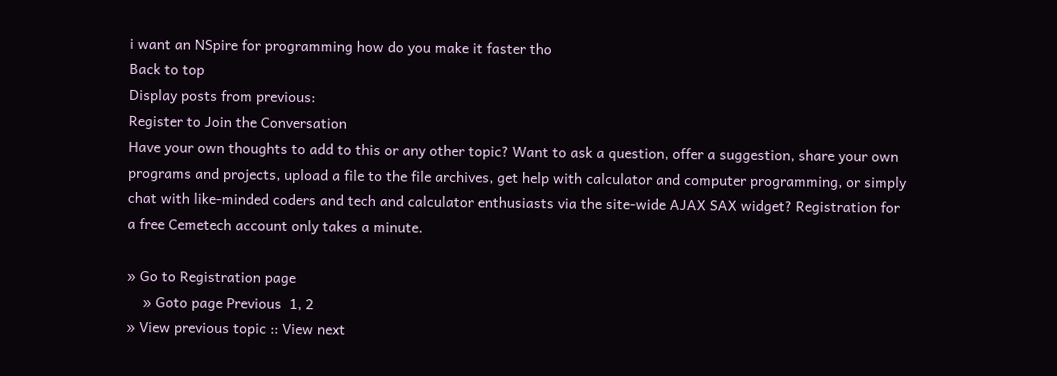i want an NSpire for programming how do you make it faster tho
Back to top
Display posts from previous:
Register to Join the Conversation
Have your own thoughts to add to this or any other topic? Want to ask a question, offer a suggestion, share your own programs and projects, upload a file to the file archives, get help with calculator and computer programming, or simply chat with like-minded coders and tech and calculator enthusiasts via the site-wide AJAX SAX widget? Registration for a free Cemetech account only takes a minute.

» Go to Registration page
    » Goto page Previous  1, 2
» View previous topic :: View next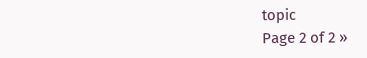topic
Page 2 of 2 »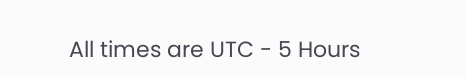All times are UTC - 5 Hours